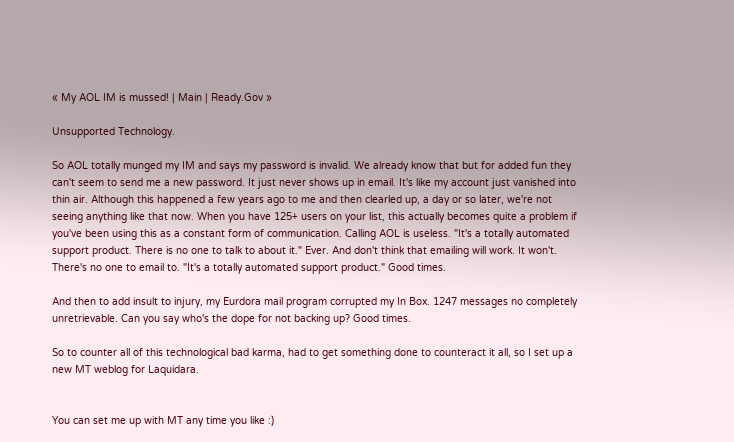« My AOL IM is mussed! | Main | Ready.Gov »

Unsupported Technology.

So AOL totally munged my IM and says my password is invalid. We already know that but for added fun they can't seem to send me a new password. It just never shows up in email. It's like my account just vanished into thin air. Although this happened a few years ago to me and then clearled up, a day or so later, we're not seeing anything like that now. When you have 125+ users on your list, this actually becomes quite a problem if you've been using this as a constant form of communication. Calling AOL is useless. "It's a totally automated support product. There is no one to talk to about it." Ever. And don't think that emailing will work. It won't. There's no one to email to. "It's a totally automated support product." Good times.

And then to add insult to injury, my Eurdora mail program corrupted my In Box. 1247 messages no completely unretrievable. Can you say who's the dope for not backing up? Good times.

So to counter all of this technological bad karma, had to get something done to counteract it all, so I set up a new MT weblog for Laquidara.


You can set me up with MT any time you like :)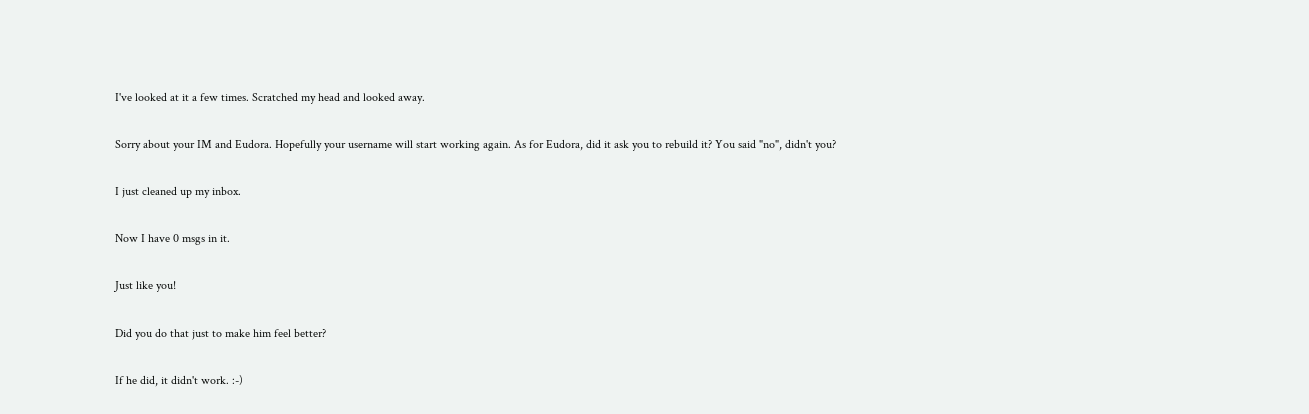I've looked at it a few times. Scratched my head and looked away.

Sorry about your IM and Eudora. Hopefully your username will start working again. As for Eudora, did it ask you to rebuild it? You said "no", didn't you?

I just cleaned up my inbox.

Now I have 0 msgs in it.

Just like you!

Did you do that just to make him feel better?

If he did, it didn't work. :-)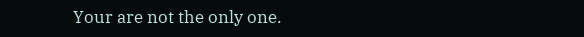Your are not the only one.